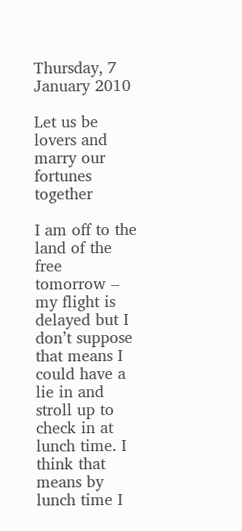Thursday, 7 January 2010

Let us be lovers and marry our fortunes together

I am off to the land of the free tomorrow – my flight is delayed but I don’t suppose that means I could have a lie in and stroll up to check in at lunch time. I think that means by lunch time I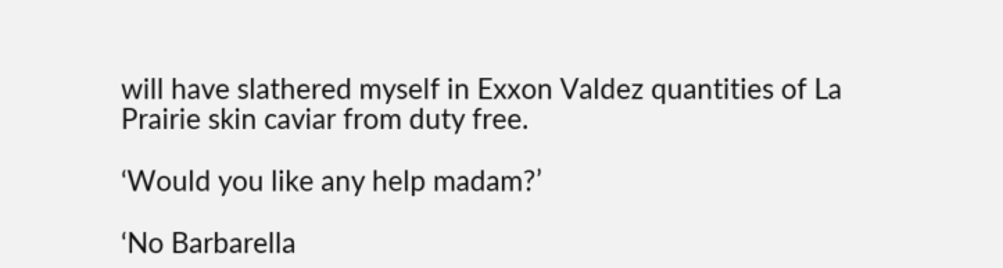will have slathered myself in Exxon Valdez quantities of La Prairie skin caviar from duty free.

‘Would you like any help madam?’

‘No Barbarella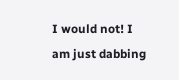I would not! I am just dabbing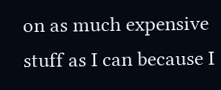on as much expensive stuff as I can because I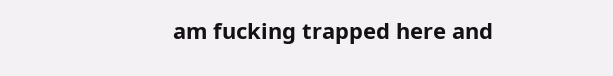am fucking trapped here and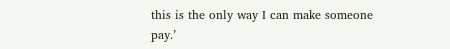this is the only way I can make someone pay.’